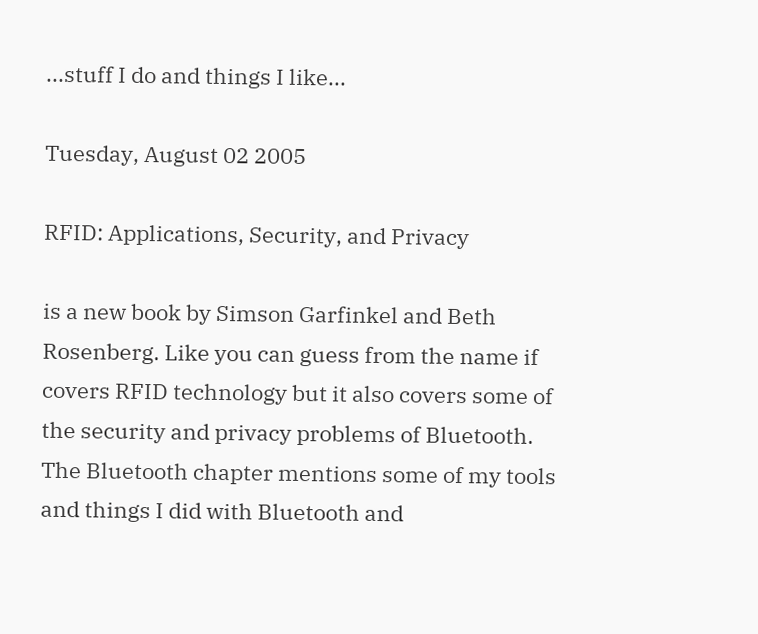...stuff I do and things I like...

Tuesday, August 02 2005

RFID: Applications, Security, and Privacy

is a new book by Simson Garfinkel and Beth Rosenberg. Like you can guess from the name if covers RFID technology but it also covers some of the security and privacy problems of Bluetooth. The Bluetooth chapter mentions some of my tools and things I did with Bluetooth and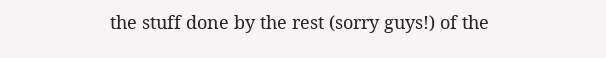the stuff done by the rest (sorry guys!) of the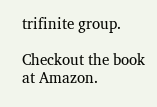trifinite group.

Checkout the book at Amazon.